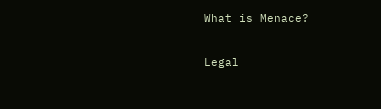What is Menace?

Legal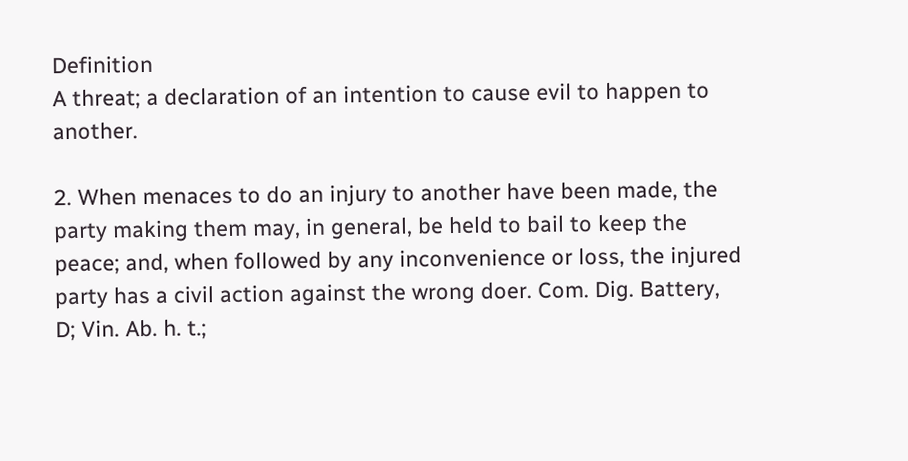Definition
A threat; a declaration of an intention to cause evil to happen to another.

2. When menaces to do an injury to another have been made, the party making them may, in general, be held to bail to keep the peace; and, when followed by any inconvenience or loss, the injured party has a civil action against the wrong doer. Com. Dig. Battery, D; Vin. Ab. h. t.;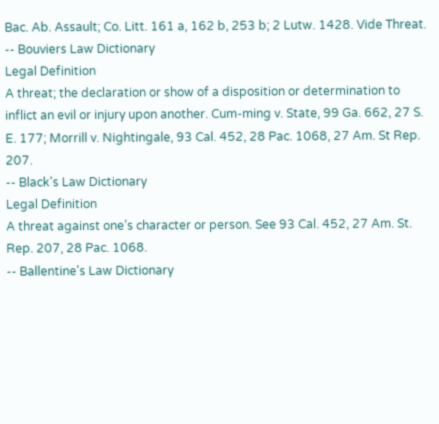Bac. Ab. Assault; Co. Litt. 161 a, 162 b, 253 b; 2 Lutw. 1428. Vide Threat.
-- Bouviers Law Dictionary
Legal Definition
A threat; the declaration or show of a disposition or determination to inflict an evil or injury upon another. Cum-ming v. State, 99 Ga. 662, 27 S. E. 177; Morrill v. Nightingale, 93 Cal. 452, 28 Pac. 1068, 27 Am. St Rep. 207.
-- Black's Law Dictionary
Legal Definition
A threat against one’s character or person. See 93 Cal. 452, 27 Am. St. Rep. 207, 28 Pac. 1068.
-- Ballentine's Law Dictionary